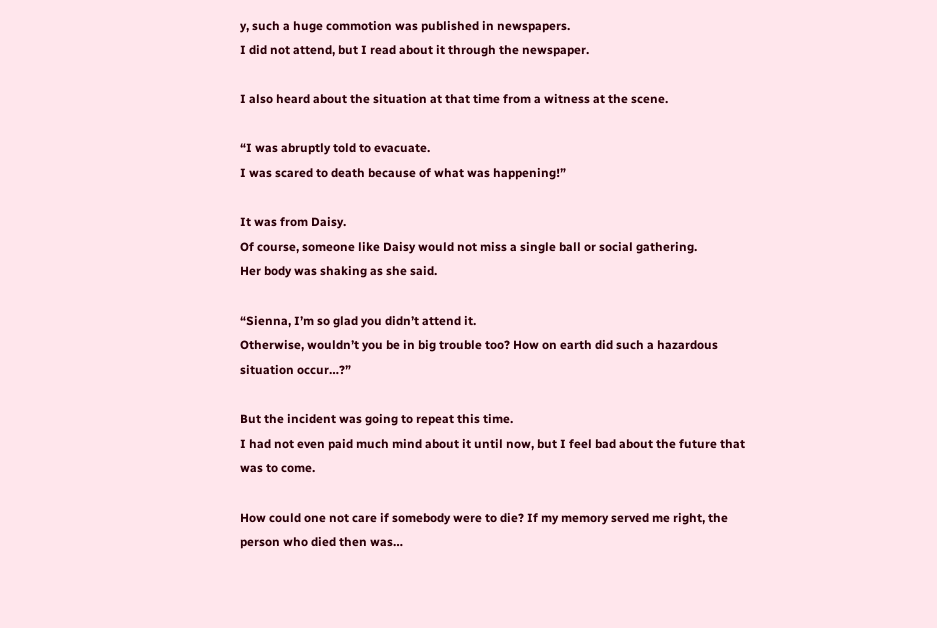y, such a huge commotion was published in newspapers.
I did not attend, but I read about it through the newspaper.

I also heard about the situation at that time from a witness at the scene.

“I was abruptly told to evacuate.
I was scared to death because of what was happening!”

It was from Daisy.
Of course, someone like Daisy would not miss a single ball or social gathering.
Her body was shaking as she said.

“Sienna, I’m so glad you didn’t attend it.
Otherwise, wouldn’t you be in big trouble too? How on earth did such a hazardous situation occur…?”

But the incident was going to repeat this time.
I had not even paid much mind about it until now, but I feel bad about the future that was to come.

How could one not care if somebody were to die? If my memory served me right, the person who died then was…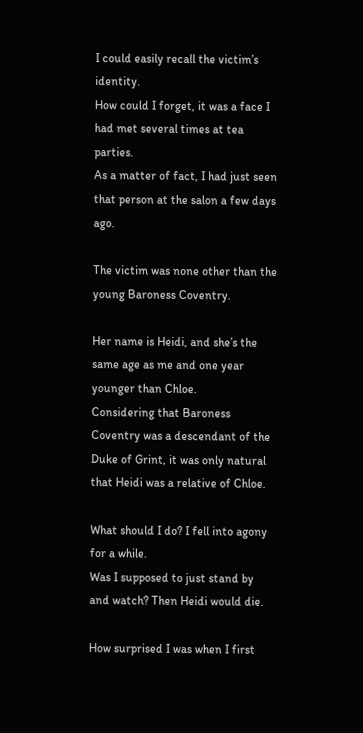I could easily recall the victim’s identity.
How could I forget, it was a face I had met several times at tea parties.
As a matter of fact, I had just seen that person at the salon a few days ago.

The victim was none other than the young Baroness Coventry.

Her name is Heidi, and she’s the same age as me and one year younger than Chloe.
Considering that Baroness Coventry was a descendant of the Duke of Grint, it was only natural that Heidi was a relative of Chloe.

What should I do? I fell into agony for a while.
Was I supposed to just stand by and watch? Then Heidi would die.

How surprised I was when I first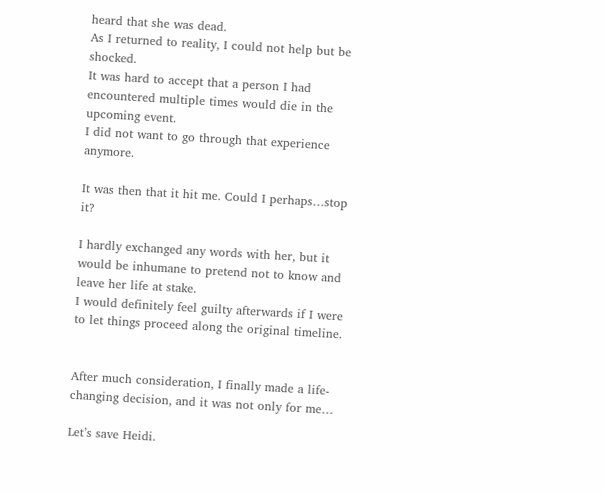heard that she was dead.
As I returned to reality, I could not help but be shocked.
It was hard to accept that a person I had encountered multiple times would die in the upcoming event.
I did not want to go through that experience anymore.

It was then that it hit me. Could I perhaps…stop it?

I hardly exchanged any words with her, but it would be inhumane to pretend not to know and leave her life at stake.
I would definitely feel guilty afterwards if I were to let things proceed along the original timeline.


After much consideration, I finally made a life-changing decision, and it was not only for me…

Let’s save Heidi.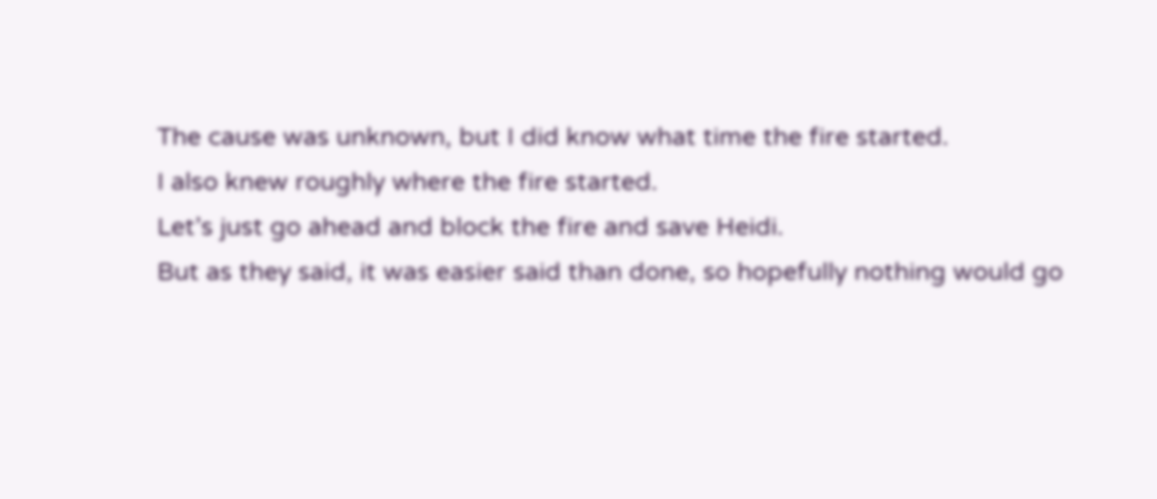The cause was unknown, but I did know what time the fire started.
I also knew roughly where the fire started.
Let’s just go ahead and block the fire and save Heidi.
But as they said, it was easier said than done, so hopefully nothing would go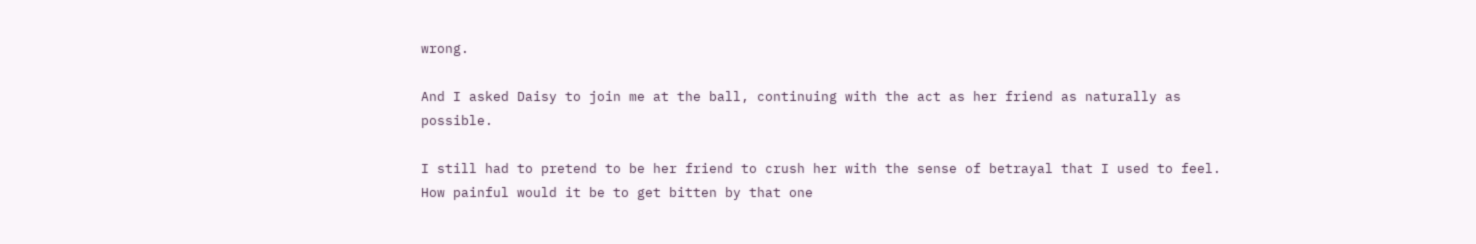wrong.

And I asked Daisy to join me at the ball, continuing with the act as her friend as naturally as possible.

I still had to pretend to be her friend to crush her with the sense of betrayal that I used to feel.
How painful would it be to get bitten by that one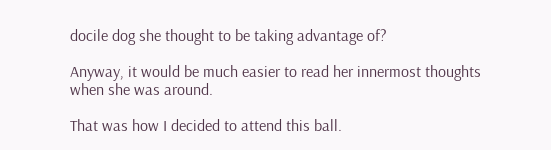docile dog she thought to be taking advantage of?

Anyway, it would be much easier to read her innermost thoughts when she was around.

That was how I decided to attend this ball.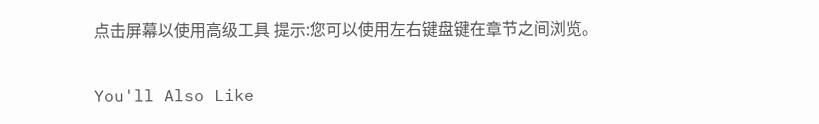点击屏幕以使用高级工具 提示:您可以使用左右键盘键在章节之间浏览。

You'll Also Like